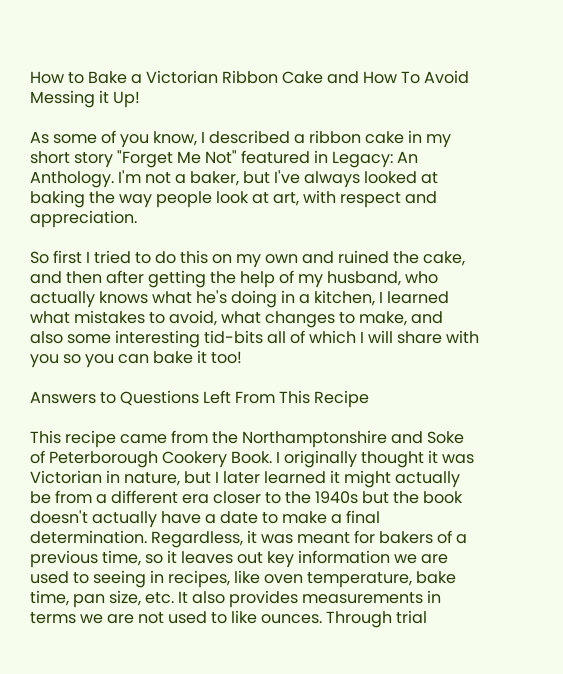How to Bake a Victorian Ribbon Cake and How To Avoid Messing it Up!

As some of you know, I described a ribbon cake in my short story "Forget Me Not" featured in Legacy: An Anthology. I'm not a baker, but I've always looked at baking the way people look at art, with respect and appreciation.

So first I tried to do this on my own and ruined the cake, and then after getting the help of my husband, who actually knows what he's doing in a kitchen, I learned what mistakes to avoid, what changes to make, and also some interesting tid-bits all of which I will share with you so you can bake it too!

Answers to Questions Left From This Recipe

This recipe came from the Northamptonshire and Soke of Peterborough Cookery Book. I originally thought it was Victorian in nature, but I later learned it might actually be from a different era closer to the 1940s but the book doesn't actually have a date to make a final determination. Regardless, it was meant for bakers of a previous time, so it leaves out key information we are used to seeing in recipes, like oven temperature, bake time, pan size, etc. It also provides measurements in terms we are not used to like ounces. Through trial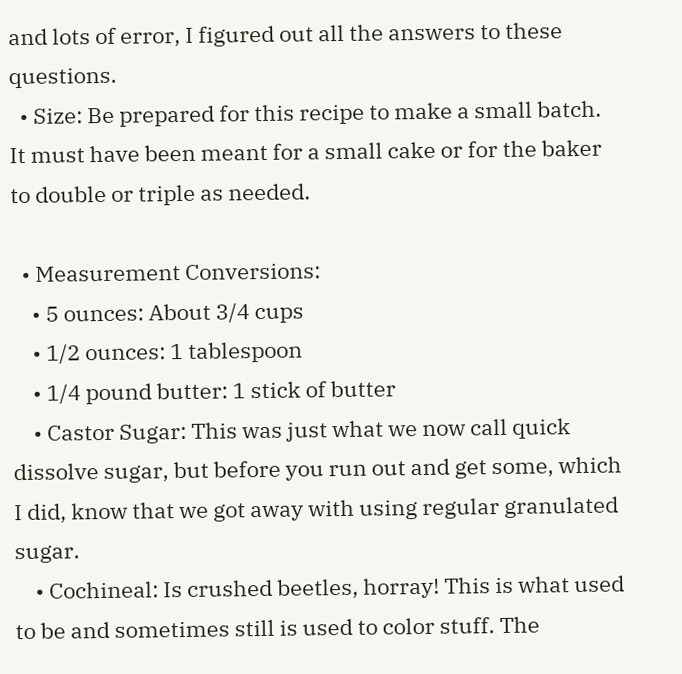and lots of error, I figured out all the answers to these questions.
  • Size: Be prepared for this recipe to make a small batch. It must have been meant for a small cake or for the baker to double or triple as needed.

  • Measurement Conversions:
    • 5 ounces: About 3/4 cups
    • 1/2 ounces: 1 tablespoon
    • 1/4 pound butter: 1 stick of butter
    • Castor Sugar: This was just what we now call quick dissolve sugar, but before you run out and get some, which I did, know that we got away with using regular granulated sugar.
    • Cochineal: Is crushed beetles, horray! This is what used to be and sometimes still is used to color stuff. The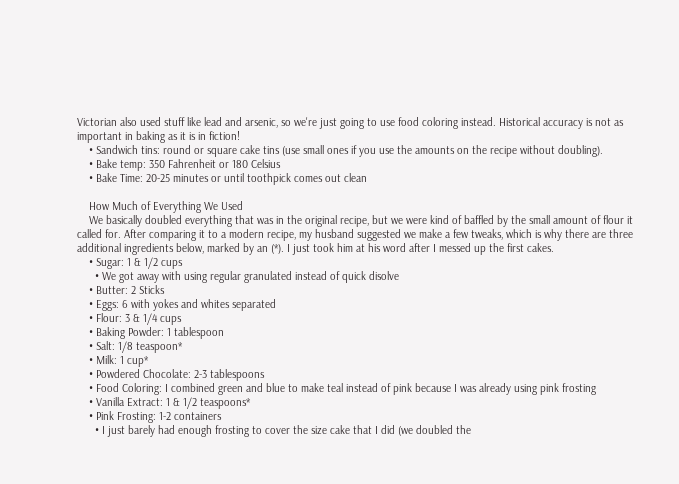Victorian also used stuff like lead and arsenic, so we're just going to use food coloring instead. Historical accuracy is not as important in baking as it is in fiction!
    • Sandwich tins: round or square cake tins (use small ones if you use the amounts on the recipe without doubling).
    • Bake temp: 350 Fahrenheit or 180 Celsius
    • Bake Time: 20-25 minutes or until toothpick comes out clean

    How Much of Everything We Used
    We basically doubled everything that was in the original recipe, but we were kind of baffled by the small amount of flour it called for. After comparing it to a modern recipe, my husband suggested we make a few tweaks, which is why there are three additional ingredients below, marked by an (*). I just took him at his word after I messed up the first cakes.
    • Sugar: 1 & 1/2 cups
      • We got away with using regular granulated instead of quick disolve
    • Butter: 2 Sticks
    • Eggs: 6 with yokes and whites separated
    • Flour: 3 & 1/4 cups
    • Baking Powder: 1 tablespoon
    • Salt: 1/8 teaspoon*
    • Milk: 1 cup*
    • Powdered Chocolate: 2-3 tablespoons
    • Food Coloring: I combined green and blue to make teal instead of pink because I was already using pink frosting
    • Vanilla Extract: 1 & 1/2 teaspoons*
    • Pink Frosting: 1-2 containers
      • I just barely had enough frosting to cover the size cake that I did (we doubled the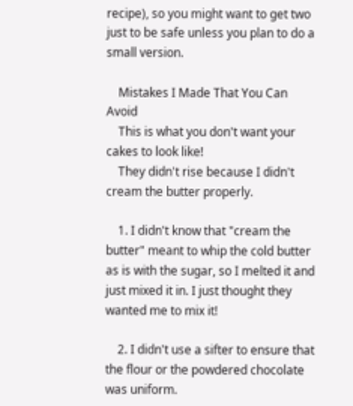recipe), so you might want to get two just to be safe unless you plan to do a small version.

    Mistakes I Made That You Can Avoid
    This is what you don't want your cakes to look like!
    They didn't rise because I didn't cream the butter properly.

    1. I didn't know that "cream the butter" meant to whip the cold butter as is with the sugar, so I melted it and just mixed it in. I just thought they wanted me to mix it!

    2. I didn't use a sifter to ensure that the flour or the powdered chocolate was uniform.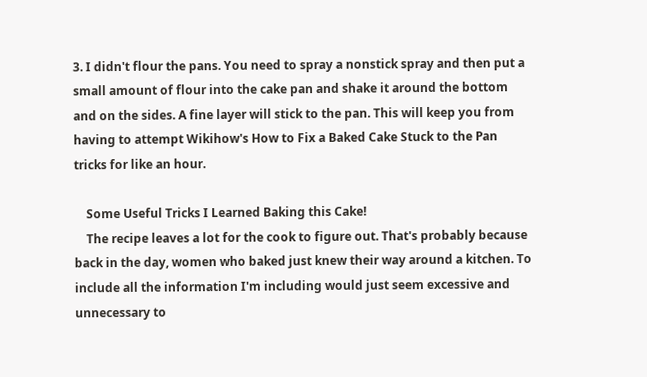3. I didn't flour the pans. You need to spray a nonstick spray and then put a small amount of flour into the cake pan and shake it around the bottom and on the sides. A fine layer will stick to the pan. This will keep you from having to attempt Wikihow's How to Fix a Baked Cake Stuck to the Pan tricks for like an hour.

    Some Useful Tricks I Learned Baking this Cake!
    The recipe leaves a lot for the cook to figure out. That's probably because back in the day, women who baked just knew their way around a kitchen. To include all the information I'm including would just seem excessive and unnecessary to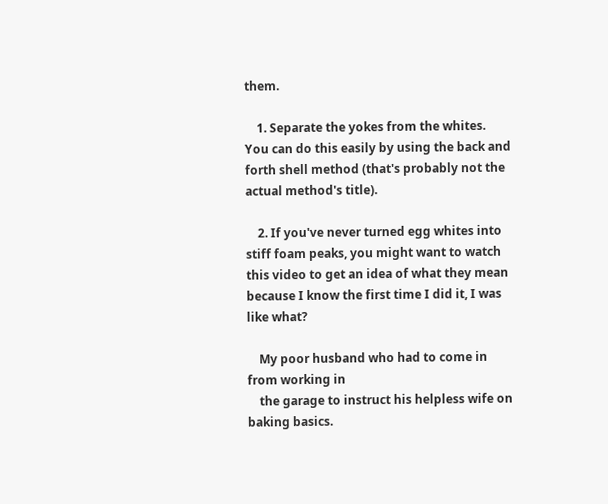them.

    1. Separate the yokes from the whites. You can do this easily by using the back and forth shell method (that's probably not the actual method's title).

    2. If you've never turned egg whites into stiff foam peaks, you might want to watch this video to get an idea of what they mean because I know the first time I did it, I was like what?

    My poor husband who had to come in from working in
    the garage to instruct his helpless wife on baking basics.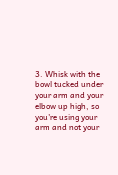3. Whisk with the bowl tucked under your arm and your elbow up high, so you're using your arm and not your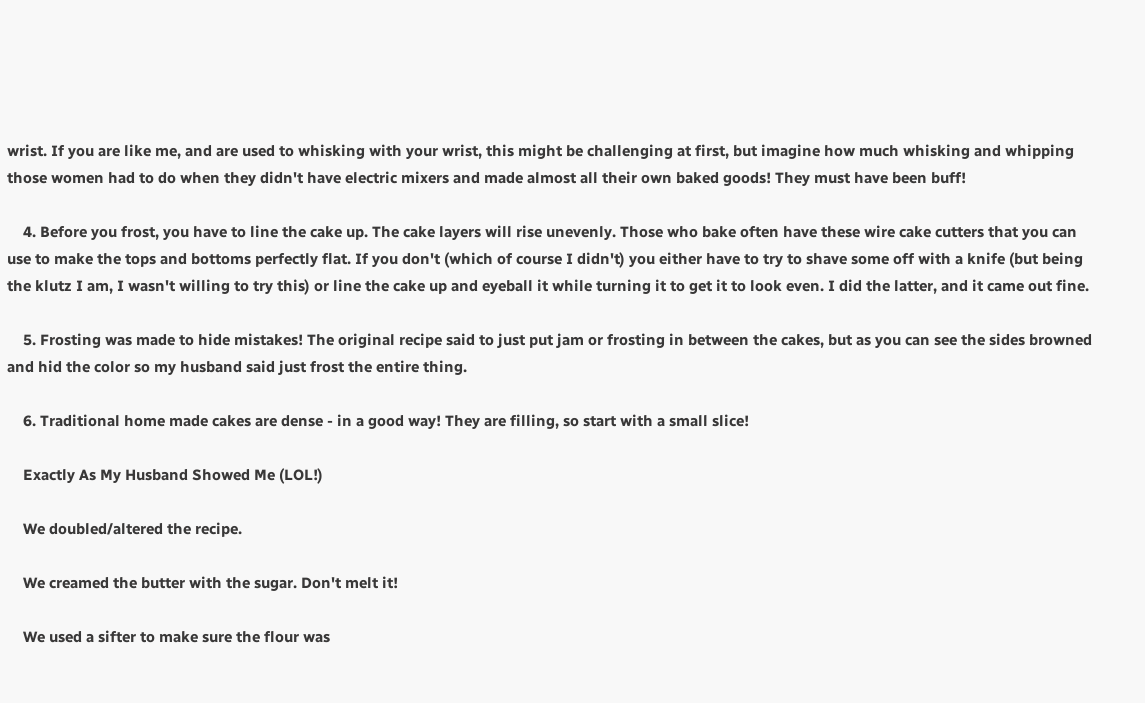wrist. If you are like me, and are used to whisking with your wrist, this might be challenging at first, but imagine how much whisking and whipping those women had to do when they didn't have electric mixers and made almost all their own baked goods! They must have been buff!

    4. Before you frost, you have to line the cake up. The cake layers will rise unevenly. Those who bake often have these wire cake cutters that you can use to make the tops and bottoms perfectly flat. If you don't (which of course I didn't) you either have to try to shave some off with a knife (but being the klutz I am, I wasn't willing to try this) or line the cake up and eyeball it while turning it to get it to look even. I did the latter, and it came out fine.

    5. Frosting was made to hide mistakes! The original recipe said to just put jam or frosting in between the cakes, but as you can see the sides browned and hid the color so my husband said just frost the entire thing.

    6. Traditional home made cakes are dense - in a good way! They are filling, so start with a small slice!

    Exactly As My Husband Showed Me (LOL!)

    We doubled/altered the recipe.

    We creamed the butter with the sugar. Don't melt it!

    We used a sifter to make sure the flour was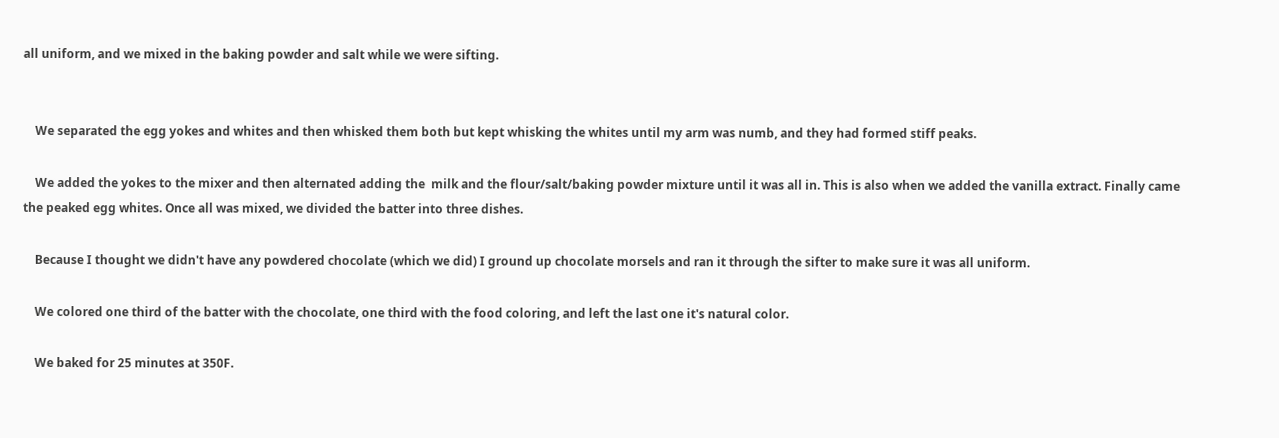all uniform, and we mixed in the baking powder and salt while we were sifting.


    We separated the egg yokes and whites and then whisked them both but kept whisking the whites until my arm was numb, and they had formed stiff peaks.

    We added the yokes to the mixer and then alternated adding the  milk and the flour/salt/baking powder mixture until it was all in. This is also when we added the vanilla extract. Finally came the peaked egg whites. Once all was mixed, we divided the batter into three dishes.

    Because I thought we didn't have any powdered chocolate (which we did) I ground up chocolate morsels and ran it through the sifter to make sure it was all uniform.

    We colored one third of the batter with the chocolate, one third with the food coloring, and left the last one it's natural color.

    We baked for 25 minutes at 350F.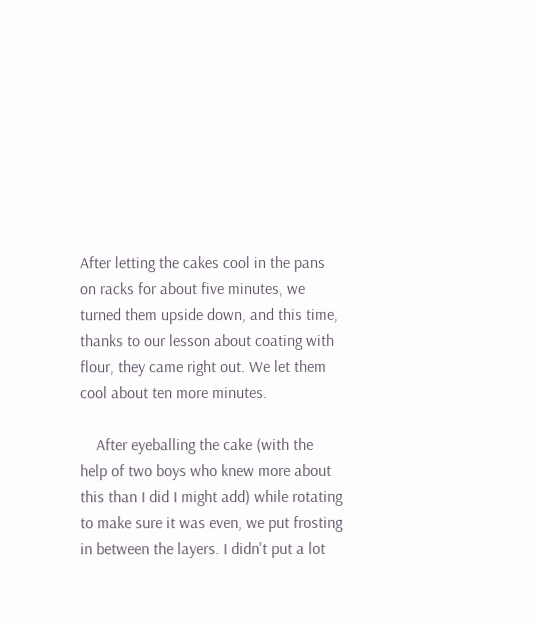After letting the cakes cool in the pans on racks for about five minutes, we turned them upside down, and this time, thanks to our lesson about coating with flour, they came right out. We let them cool about ten more minutes.

    After eyeballing the cake (with the help of two boys who knew more about this than I did I might add) while rotating to make sure it was even, we put frosting in between the layers. I didn't put a lot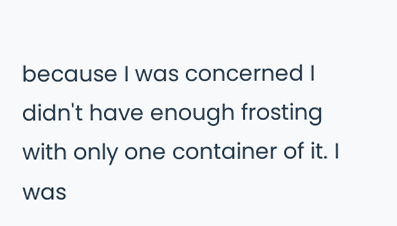because I was concerned I didn't have enough frosting with only one container of it. I was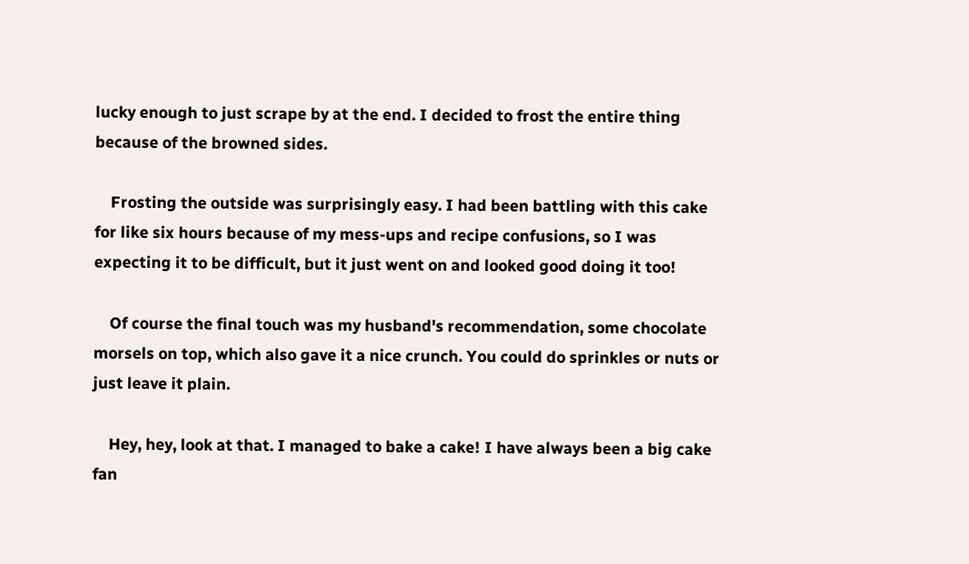lucky enough to just scrape by at the end. I decided to frost the entire thing because of the browned sides.

    Frosting the outside was surprisingly easy. I had been battling with this cake for like six hours because of my mess-ups and recipe confusions, so I was expecting it to be difficult, but it just went on and looked good doing it too!

    Of course the final touch was my husband's recommendation, some chocolate morsels on top, which also gave it a nice crunch. You could do sprinkles or nuts or just leave it plain.

    Hey, hey, look at that. I managed to bake a cake! I have always been a big cake fan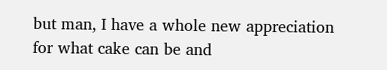but man, I have a whole new appreciation for what cake can be and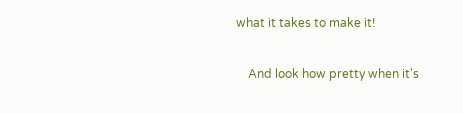what it takes to make it!

    And look how pretty when it's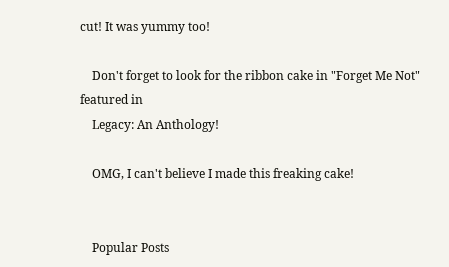cut! It was yummy too!

    Don't forget to look for the ribbon cake in "Forget Me Not" featured in
    Legacy: An Anthology!

    OMG, I can't believe I made this freaking cake!


    Popular Posts